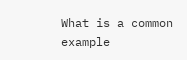What is a common example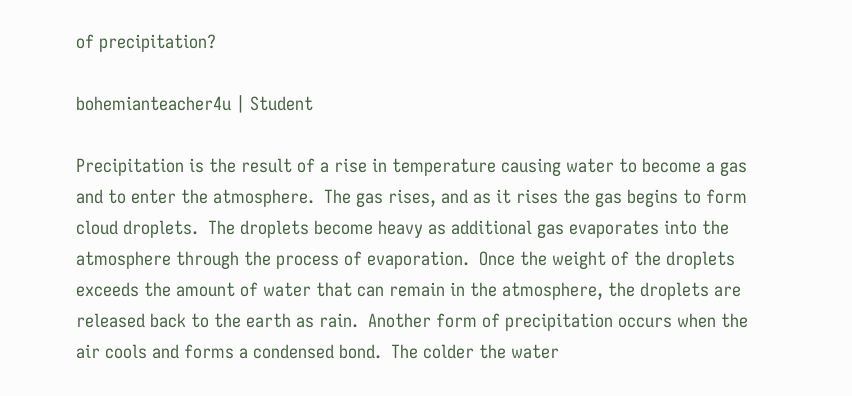of precipitation?

bohemianteacher4u | Student

Precipitation is the result of a rise in temperature causing water to become a gas and to enter the atmosphere.  The gas rises, and as it rises the gas begins to form cloud droplets.  The droplets become heavy as additional gas evaporates into the atmosphere through the process of evaporation.  Once the weight of the droplets exceeds the amount of water that can remain in the atmosphere, the droplets are released back to the earth as rain.  Another form of precipitation occurs when the air cools and forms a condensed bond.  The colder the water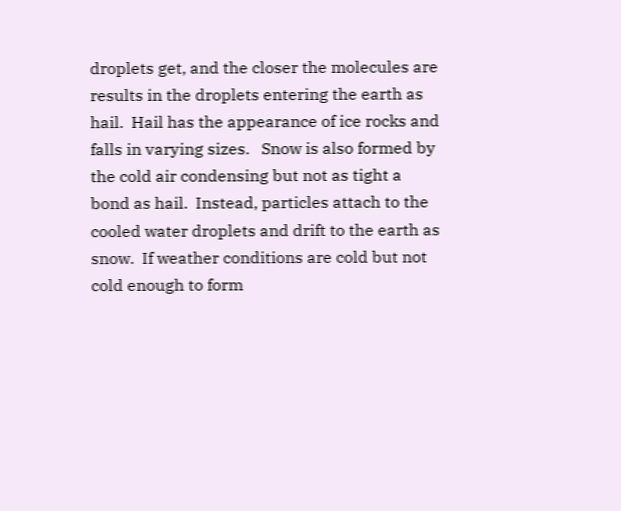droplets get, and the closer the molecules are results in the droplets entering the earth as hail.  Hail has the appearance of ice rocks and falls in varying sizes.   Snow is also formed by the cold air condensing but not as tight a bond as hail.  Instead, particles attach to the cooled water droplets and drift to the earth as snow.  If weather conditions are cold but not cold enough to form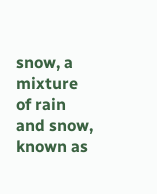snow, a mixture of rain and snow, known as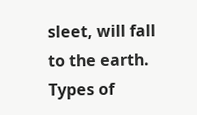sleet, will fall to the earth. Types of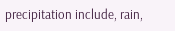precipitation include, rain,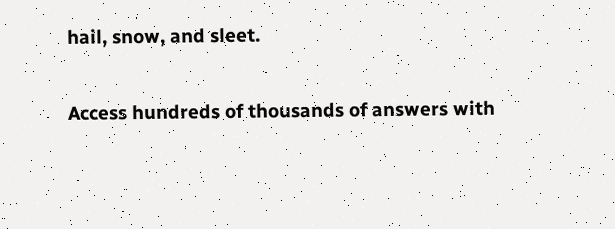hail, snow, and sleet.

Access hundreds of thousands of answers with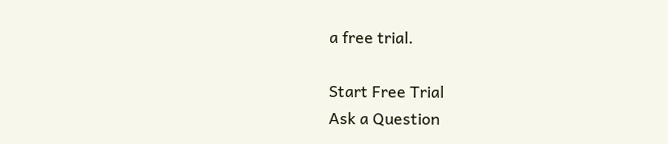a free trial.

Start Free Trial
Ask a Question